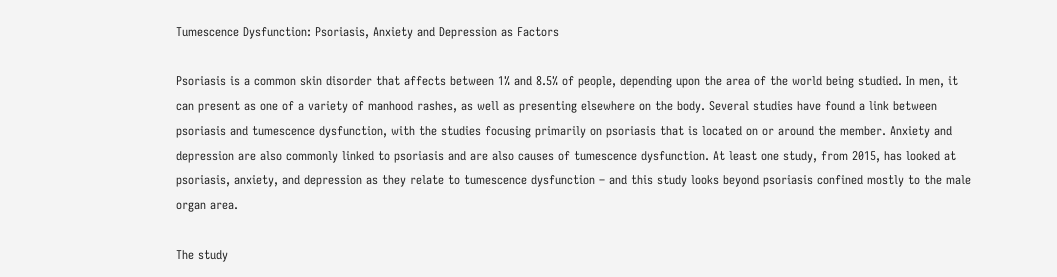Tumescence Dysfunction: Psoriasis, Anxiety and Depression as Factors

Psoriasis is a common skin disorder that affects between 1% and 8.5% of people, depending upon the area of the world being studied. In men, it can present as one of a variety of manhood rashes, as well as presenting elsewhere on the body. Several studies have found a link between psoriasis and tumescence dysfunction, with the studies focusing primarily on psoriasis that is located on or around the member. Anxiety and depression are also commonly linked to psoriasis and are also causes of tumescence dysfunction. At least one study, from 2015, has looked at psoriasis, anxiety, and depression as they relate to tumescence dysfunction – and this study looks beyond psoriasis confined mostly to the male organ area.

The study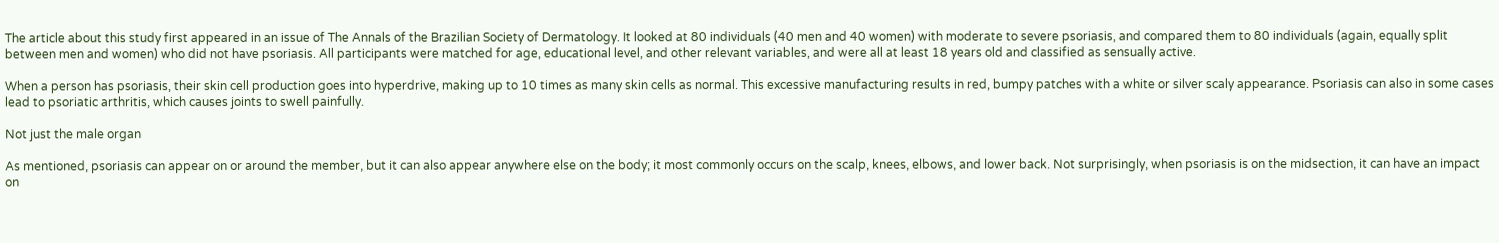The article about this study first appeared in an issue of The Annals of the Brazilian Society of Dermatology. It looked at 80 individuals (40 men and 40 women) with moderate to severe psoriasis, and compared them to 80 individuals (again, equally split between men and women) who did not have psoriasis. All participants were matched for age, educational level, and other relevant variables, and were all at least 18 years old and classified as sensually active.

When a person has psoriasis, their skin cell production goes into hyperdrive, making up to 10 times as many skin cells as normal. This excessive manufacturing results in red, bumpy patches with a white or silver scaly appearance. Psoriasis can also in some cases lead to psoriatic arthritis, which causes joints to swell painfully.

Not just the male organ

As mentioned, psoriasis can appear on or around the member, but it can also appear anywhere else on the body; it most commonly occurs on the scalp, knees, elbows, and lower back. Not surprisingly, when psoriasis is on the midsection, it can have an impact on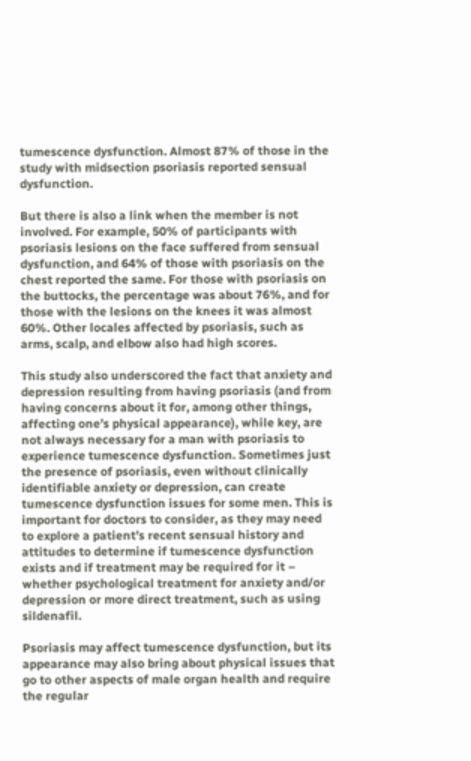tumescence dysfunction. Almost 87% of those in the study with midsection psoriasis reported sensual dysfunction.

But there is also a link when the member is not involved. For example, 50% of participants with psoriasis lesions on the face suffered from sensual dysfunction, and 64% of those with psoriasis on the chest reported the same. For those with psoriasis on the buttocks, the percentage was about 76%, and for those with the lesions on the knees it was almost 60%. Other locales affected by psoriasis, such as arms, scalp, and elbow also had high scores.

This study also underscored the fact that anxiety and depression resulting from having psoriasis (and from having concerns about it for, among other things, affecting one’s physical appearance), while key, are not always necessary for a man with psoriasis to experience tumescence dysfunction. Sometimes just the presence of psoriasis, even without clinically identifiable anxiety or depression, can create tumescence dysfunction issues for some men. This is important for doctors to consider, as they may need to explore a patient’s recent sensual history and attitudes to determine if tumescence dysfunction exists and if treatment may be required for it – whether psychological treatment for anxiety and/or depression or more direct treatment, such as using sildenafil.

Psoriasis may affect tumescence dysfunction, but its appearance may also bring about physical issues that go to other aspects of male organ health and require the regular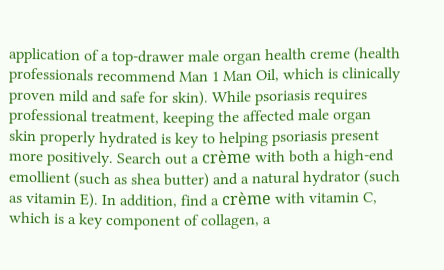application of a top-drawer male organ health creme (health professionals recommend Man 1 Man Oil, which is clinically proven mild and safe for skin). While psoriasis requires professional treatment, keeping the affected male organ skin properly hydrated is key to helping psoriasis present more positively. Search out a crème with both a high-end emollient (such as shea butter) and a natural hydrator (such as vitamin E). In addition, find a crème with vitamin C, which is a key component of collagen, a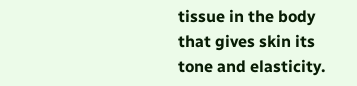tissue in the body that gives skin its tone and elasticity.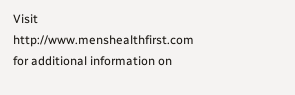Visit http://www.menshealthfirst.com for additional information on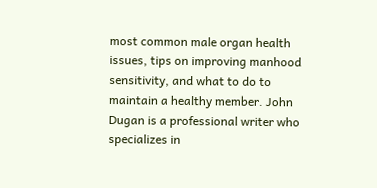most common male organ health issues, tips on improving manhood sensitivity, and what to do to maintain a healthy member. John Dugan is a professional writer who specializes in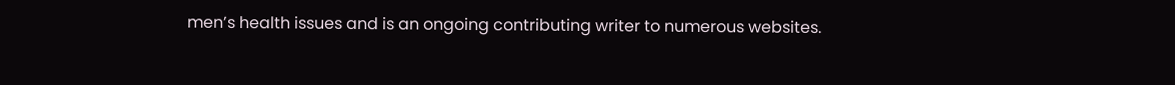men’s health issues and is an ongoing contributing writer to numerous websites.